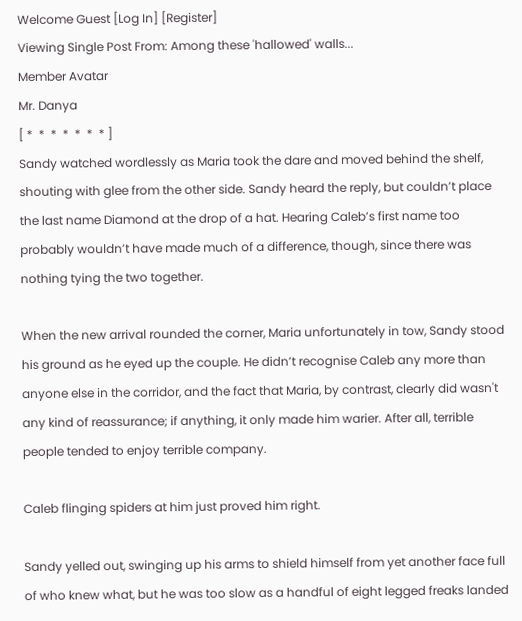Welcome Guest [Log In] [Register]
Viewing Single Post From: Among these 'hallowed' walls...
Member Avatar
Mr. Danya
[ *  *  *  *  *  *  * ]
Sandy watched wordlessly as Maria took the dare and moved behind the shelf, shouting with glee from the other side. Sandy heard the reply, but couldn’t place the last name Diamond at the drop of a hat. Hearing Caleb’s first name too probably wouldn’t have made much of a difference, though, since there was nothing tying the two together.

When the new arrival rounded the corner, Maria unfortunately in tow, Sandy stood his ground as he eyed up the couple. He didn’t recognise Caleb any more than anyone else in the corridor, and the fact that Maria, by contrast, clearly did wasn't any kind of reassurance; if anything, it only made him warier. After all, terrible people tended to enjoy terrible company.

Caleb flinging spiders at him just proved him right.

Sandy yelled out, swinging up his arms to shield himself from yet another face full of who knew what, but he was too slow as a handful of eight legged freaks landed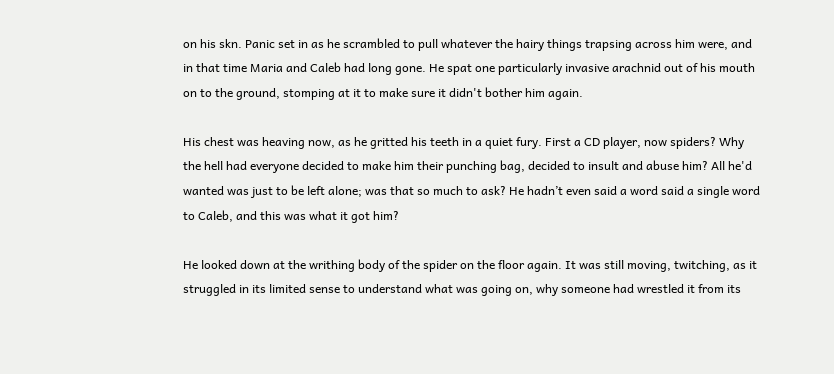on his skn. Panic set in as he scrambled to pull whatever the hairy things trapsing across him were, and in that time Maria and Caleb had long gone. He spat one particularly invasive arachnid out of his mouth on to the ground, stomping at it to make sure it didn't bother him again.

His chest was heaving now, as he gritted his teeth in a quiet fury. First a CD player, now spiders? Why the hell had everyone decided to make him their punching bag, decided to insult and abuse him? All he'd wanted was just to be left alone; was that so much to ask? He hadn’t even said a word said a single word to Caleb, and this was what it got him?

He looked down at the writhing body of the spider on the floor again. It was still moving, twitching, as it struggled in its limited sense to understand what was going on, why someone had wrestled it from its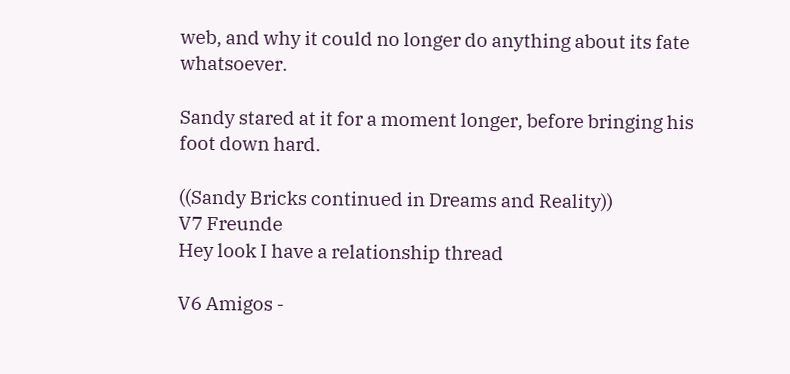web, and why it could no longer do anything about its fate whatsoever.

Sandy stared at it for a moment longer, before bringing his foot down hard.

((Sandy Bricks continued in Dreams and Reality))
V7 Freunde
Hey look I have a relationship thread

V6 Amigos -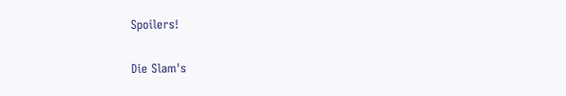Spoilers!

Die Slam's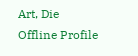Art, Die
Offline Profile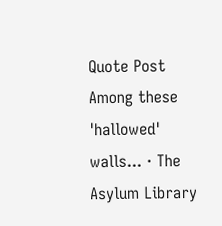Quote Post
Among these 'hallowed' walls... · The Asylum Library